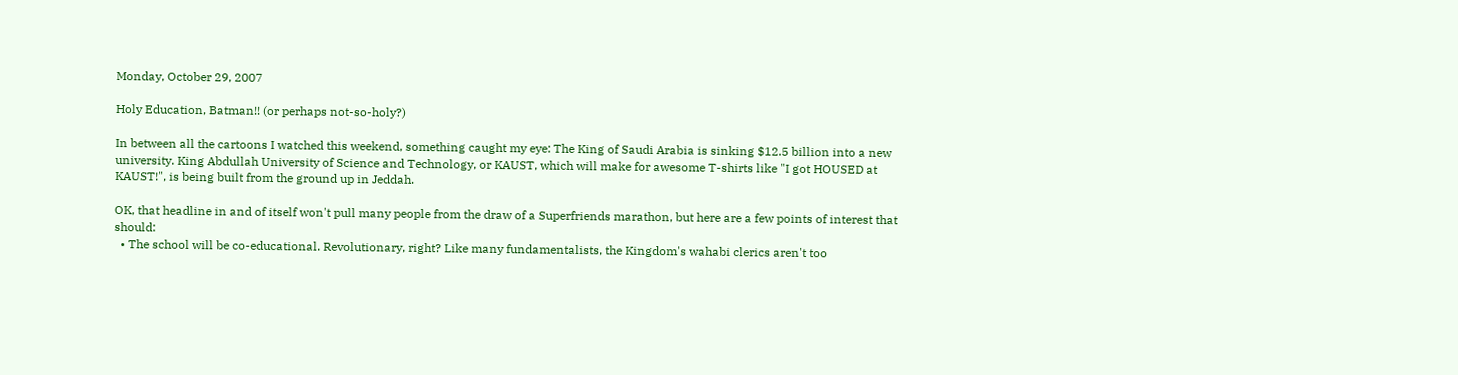Monday, October 29, 2007

Holy Education, Batman!! (or perhaps not-so-holy?)

In between all the cartoons I watched this weekend, something caught my eye: The King of Saudi Arabia is sinking $12.5 billion into a new university. King Abdullah University of Science and Technology, or KAUST, which will make for awesome T-shirts like "I got HOUSED at KAUST!", is being built from the ground up in Jeddah.

OK, that headline in and of itself won't pull many people from the draw of a Superfriends marathon, but here are a few points of interest that should:
  • The school will be co-educational. Revolutionary, right? Like many fundamentalists, the Kingdom's wahabi clerics aren't too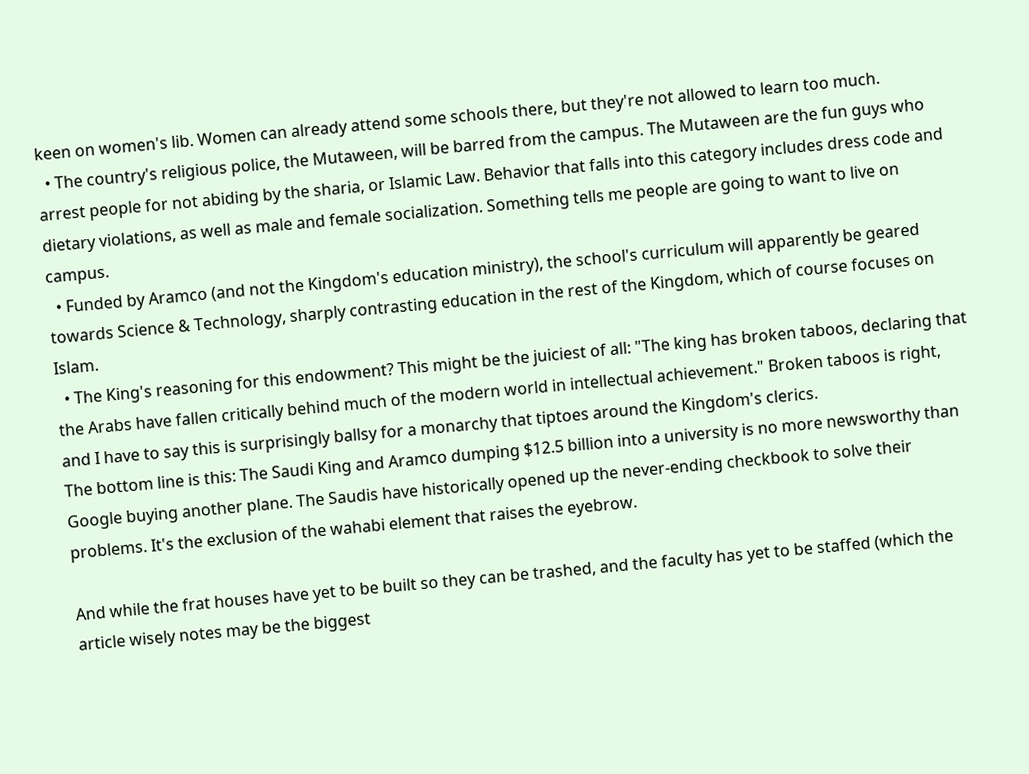keen on women's lib. Women can already attend some schools there, but they're not allowed to learn too much.
  • The country's religious police, the Mutaween, will be barred from the campus. The Mutaween are the fun guys who arrest people for not abiding by the sharia, or Islamic Law. Behavior that falls into this category includes dress code and dietary violations, as well as male and female socialization. Something tells me people are going to want to live on campus.
  • Funded by Aramco (and not the Kingdom's education ministry), the school's curriculum will apparently be geared towards Science & Technology, sharply contrasting education in the rest of the Kingdom, which of course focuses on Islam.
  • The King's reasoning for this endowment? This might be the juiciest of all: "The king has broken taboos, declaring that the Arabs have fallen critically behind much of the modern world in intellectual achievement." Broken taboos is right, and I have to say this is surprisingly ballsy for a monarchy that tiptoes around the Kingdom's clerics.
The bottom line is this: The Saudi King and Aramco dumping $12.5 billion into a university is no more newsworthy than Google buying another plane. The Saudis have historically opened up the never-ending checkbook to solve their problems. It's the exclusion of the wahabi element that raises the eyebrow.

And while the frat houses have yet to be built so they can be trashed, and the faculty has yet to be staffed (which the article wisely notes may be the biggest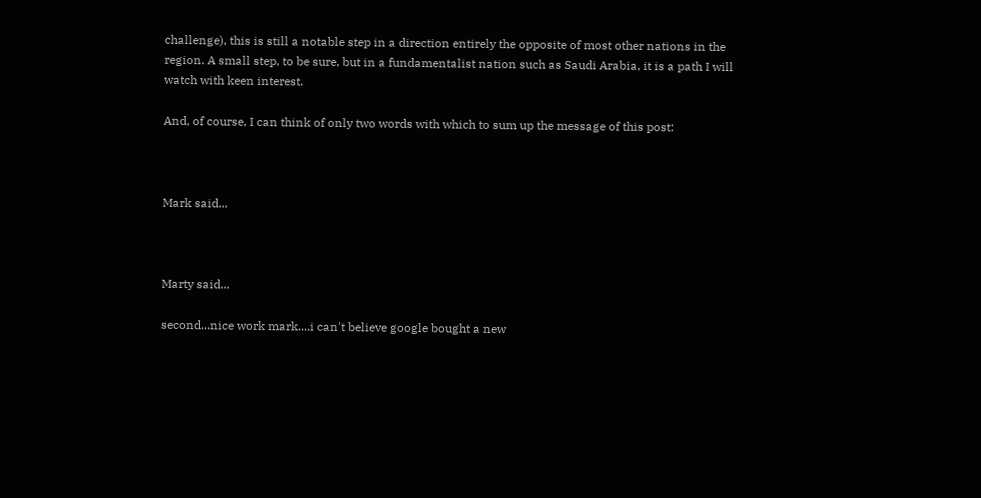challenge), this is still a notable step in a direction entirely the opposite of most other nations in the region. A small step, to be sure, but in a fundamentalist nation such as Saudi Arabia, it is a path I will watch with keen interest.

And, of course, I can think of only two words with which to sum up the message of this post:



Mark said...



Marty said...

second...nice work mark....i can't believe google bought a new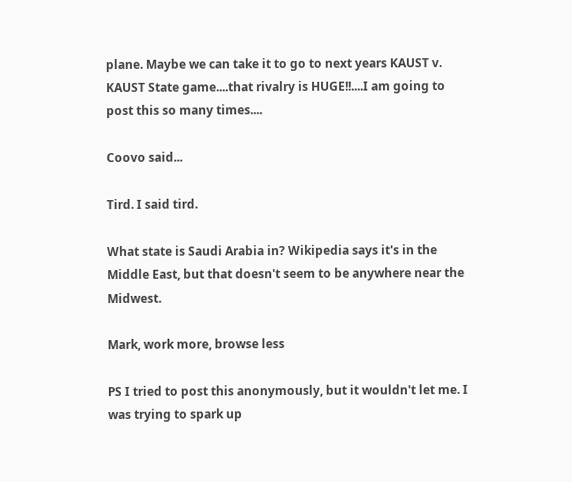plane. Maybe we can take it to go to next years KAUST v. KAUST State game....that rivalry is HUGE!!....I am going to post this so many times....

Coovo said...

Tird. I said tird.

What state is Saudi Arabia in? Wikipedia says it's in the Middle East, but that doesn't seem to be anywhere near the Midwest.

Mark, work more, browse less

PS I tried to post this anonymously, but it wouldn't let me. I was trying to spark up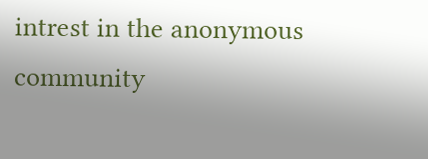intrest in the anonymous community